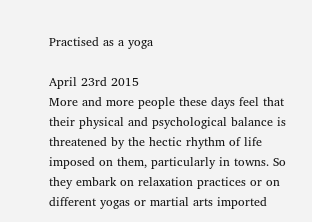Practised as a yoga

April 23rd 2015
More and more people these days feel that their physical and psychological balance is threatened by the hectic rhythm of life imposed on them, particularly in towns. So they embark on relaxation practices or on different yogas or martial arts imported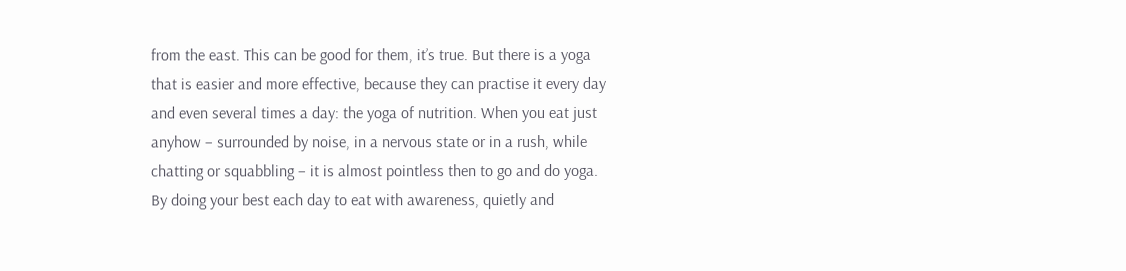from the east. This can be good for them, it’s true. But there is a yoga that is easier and more effective, because they can practise it every day and even several times a day: the yoga of nutrition. When you eat just anyhow – surrounded by noise, in a nervous state or in a rush, while chatting or squabbling – it is almost pointless then to go and do yoga. By doing your best each day to eat with awareness, quietly and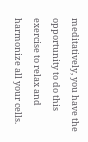meditatively, you have the opportunity to do this exercise to relax and harmonize all your cells.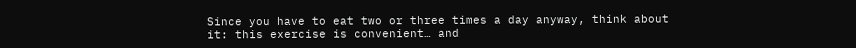Since you have to eat two or three times a day anyway, think about it: this exercise is convenient… and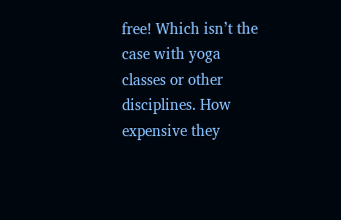free! Which isn’t the case with yoga classes or other disciplines. How expensive they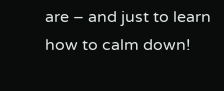are – and just to learn how to calm down!